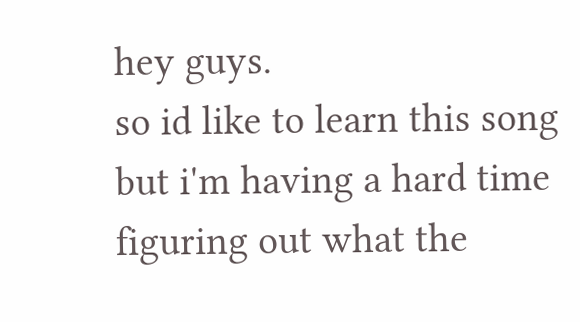hey guys.
so id like to learn this song but i'm having a hard time figuring out what the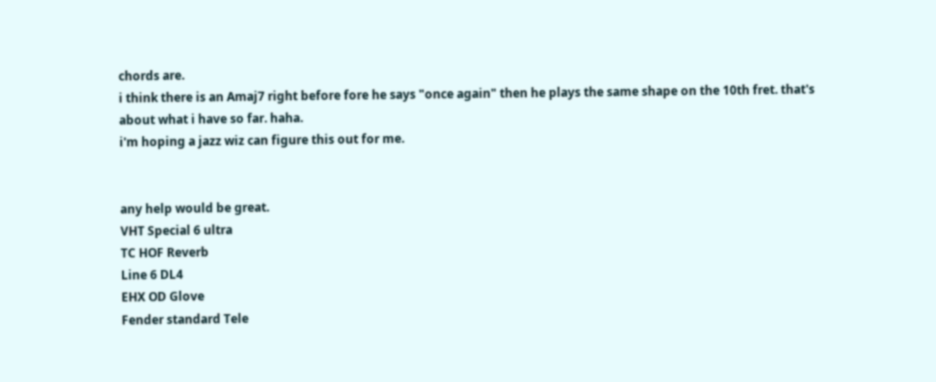chords are.
i think there is an Amaj7 right before fore he says "once again" then he plays the same shape on the 10th fret. that's about what i have so far. haha.
i'm hoping a jazz wiz can figure this out for me.


any help would be great.
VHT Special 6 ultra
TC HOF Reverb
Line 6 DL4
EHX OD Glove
Fender standard Tele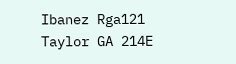Ibanez Rga121
Taylor GA 214E